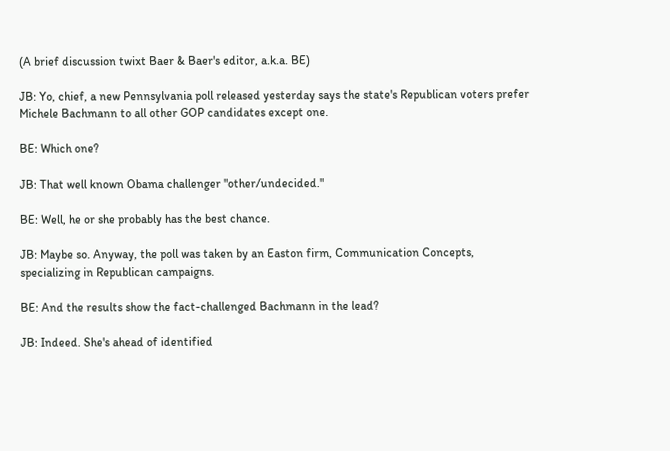(A brief discussion twixt Baer & Baer's editor, a.k.a. BE)

JB: Yo, chief, a new Pennsylvania poll released yesterday says the state's Republican voters prefer Michele Bachmann to all other GOP candidates except one.

BE: Which one?

JB: That well known Obama challenger "other/undecided."

BE: Well, he or she probably has the best chance.

JB: Maybe so. Anyway, the poll was taken by an Easton firm, Communication Concepts, specializing in Republican campaigns.

BE: And the results show the fact-challenged Bachmann in the lead?

JB: Indeed. She's ahead of identified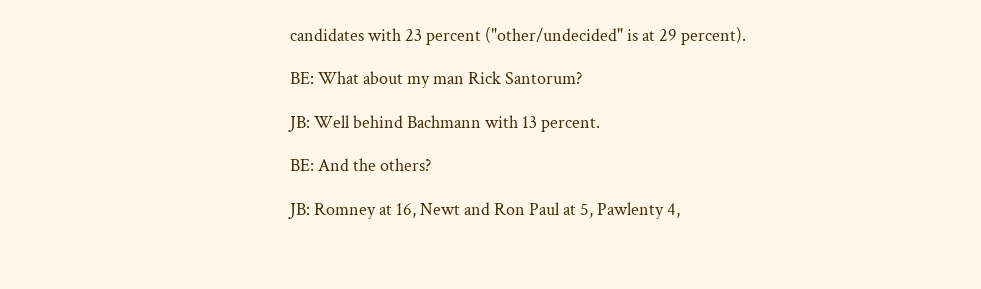candidates with 23 percent ("other/undecided" is at 29 percent).

BE: What about my man Rick Santorum?

JB: Well behind Bachmann with 13 percent.

BE: And the others?

JB: Romney at 16, Newt and Ron Paul at 5, Pawlenty 4,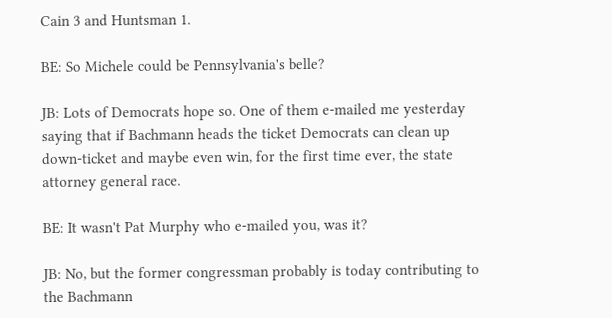Cain 3 and Huntsman 1.

BE: So Michele could be Pennsylvania's belle?

JB: Lots of Democrats hope so. One of them e-mailed me yesterday saying that if Bachmann heads the ticket Democrats can clean up down-ticket and maybe even win, for the first time ever, the state attorney general race.

BE: It wasn't Pat Murphy who e-mailed you, was it?

JB: No, but the former congressman probably is today contributing to the Bachmann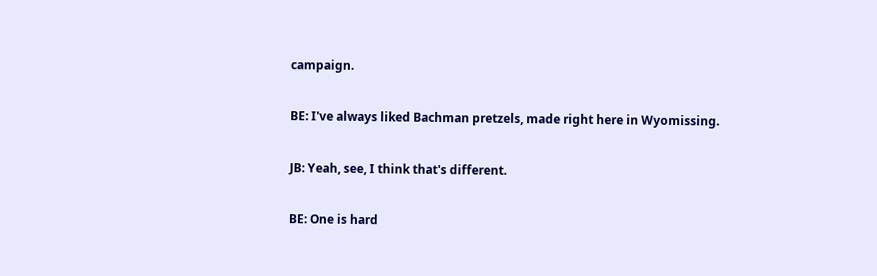campaign.

BE: I've always liked Bachman pretzels, made right here in Wyomissing.

JB: Yeah, see, I think that's different.

BE: One is hard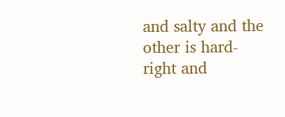and salty and the other is hard-right and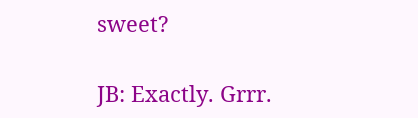sweet?

JB: Exactly. Grrr.